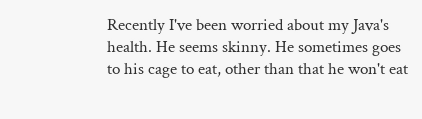Recently I've been worried about my Java's health. He seems skinny. He sometimes goes to his cage to eat, other than that he won't eat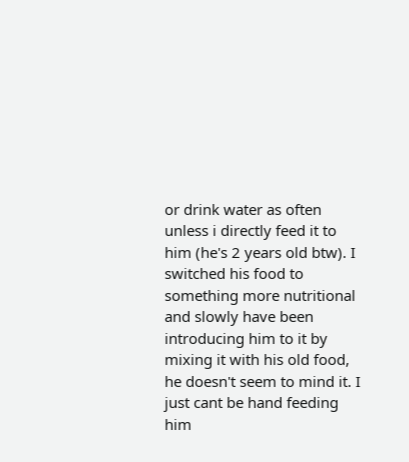or drink water as often unless i directly feed it to him (he's 2 years old btw). I switched his food to something more nutritional and slowly have been introducing him to it by mixing it with his old food, he doesn't seem to mind it. I just cant be hand feeding him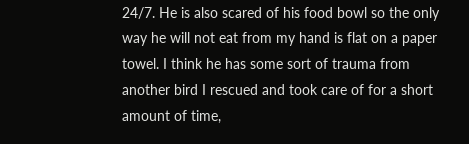24/7. He is also scared of his food bowl so the only way he will not eat from my hand is flat on a paper towel. I think he has some sort of trauma from another bird I rescued and took care of for a short amount of time,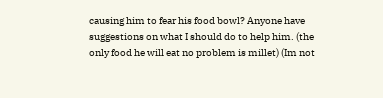causing him to fear his food bowl? Anyone have suggestions on what I should do to help him. (the only food he will eat no problem is millet) (Im not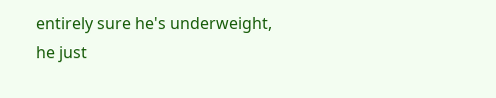entirely sure he's underweight, he just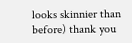looks skinnier than before) thank you